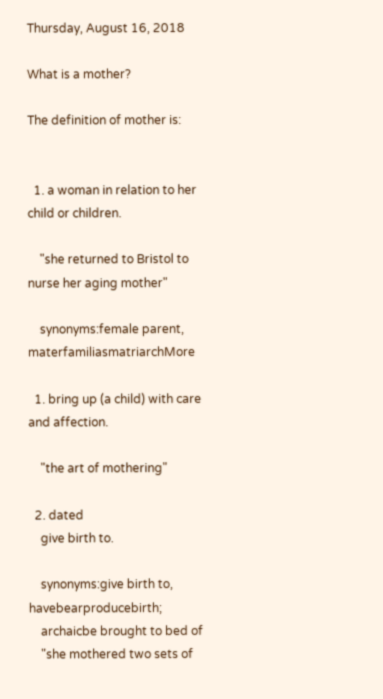Thursday, August 16, 2018

What is a mother?

The definition of mother is:


  1. a woman in relation to her child or children.

    "she returned to Bristol to nurse her aging mother"

    synonyms:female parent, materfamiliasmatriarchMore

  1. bring up (a child) with care and affection.

    "the art of mothering"

  2. dated
    give birth to.

    synonyms:give birth to, havebearproducebirth;
    archaicbe brought to bed of
    "she mothered two sets of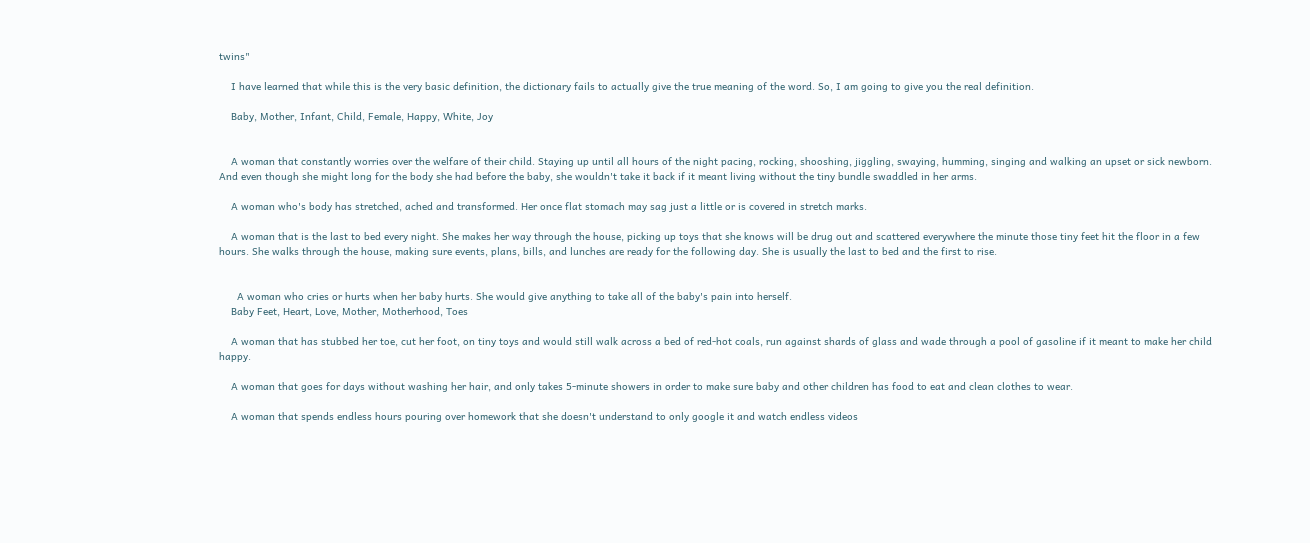twins"

    I have learned that while this is the very basic definition, the dictionary fails to actually give the true meaning of the word. So, I am going to give you the real definition.

    Baby, Mother, Infant, Child, Female, Happy, White, Joy


    A woman that constantly worries over the welfare of their child. Staying up until all hours of the night pacing, rocking, shooshing, jiggling, swaying, humming, singing and walking an upset or sick newborn. And even though she might long for the body she had before the baby, she wouldn't take it back if it meant living without the tiny bundle swaddled in her arms.

    A woman who's body has stretched, ached and transformed. Her once flat stomach may sag just a little or is covered in stretch marks.

    A woman that is the last to bed every night. She makes her way through the house, picking up toys that she knows will be drug out and scattered everywhere the minute those tiny feet hit the floor in a few hours. She walks through the house, making sure events, plans, bills, and lunches are ready for the following day. She is usually the last to bed and the first to rise.


      A woman who cries or hurts when her baby hurts. She would give anything to take all of the baby's pain into herself.
    Baby Feet, Heart, Love, Mother, Motherhood, Toes

    A woman that has stubbed her toe, cut her foot, on tiny toys and would still walk across a bed of red-hot coals, run against shards of glass and wade through a pool of gasoline if it meant to make her child happy.

    A woman that goes for days without washing her hair, and only takes 5-minute showers in order to make sure baby and other children has food to eat and clean clothes to wear.

    A woman that spends endless hours pouring over homework that she doesn't understand to only google it and watch endless videos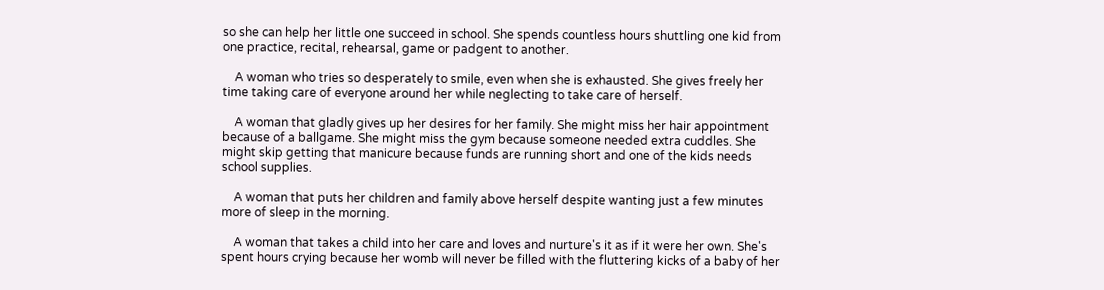so she can help her little one succeed in school. She spends countless hours shuttling one kid from one practice, recital, rehearsal, game or padgent to another.

    A woman who tries so desperately to smile, even when she is exhausted. She gives freely her time taking care of everyone around her while neglecting to take care of herself.

    A woman that gladly gives up her desires for her family. She might miss her hair appointment because of a ballgame. She might miss the gym because someone needed extra cuddles. She might skip getting that manicure because funds are running short and one of the kids needs school supplies.

    A woman that puts her children and family above herself despite wanting just a few minutes more of sleep in the morning.

    A woman that takes a child into her care and loves and nurture's it as if it were her own. She's spent hours crying because her womb will never be filled with the fluttering kicks of a baby of her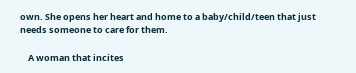own. She opens her heart and home to a baby/child/teen that just needs someone to care for them.

    A woman that incites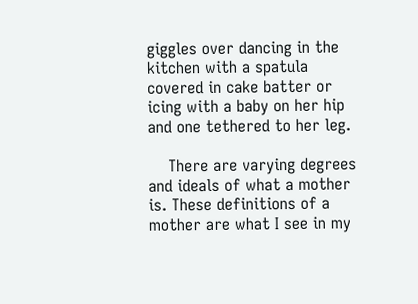giggles over dancing in the kitchen with a spatula covered in cake batter or icing with a baby on her hip and one tethered to her leg.

    There are varying degrees and ideals of what a mother is. These definitions of a mother are what I see in my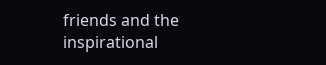friends and the inspirational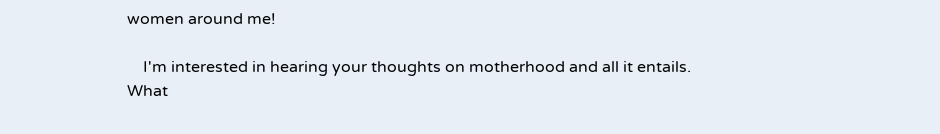women around me!

    I'm interested in hearing your thoughts on motherhood and all it entails. What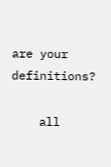are your definitions?

    all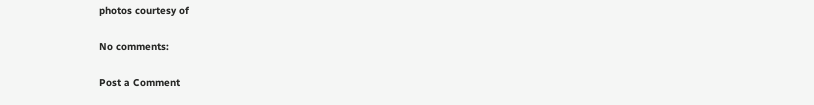photos courtesy of

No comments:

Post a Comment